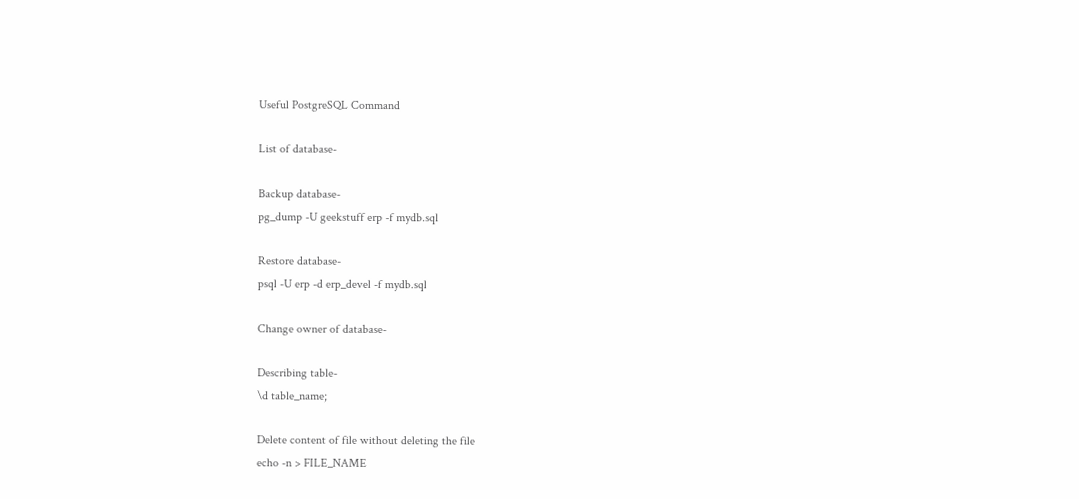Useful PostgreSQL Command

List of database-

Backup database-
pg_dump -U geekstuff erp -f mydb.sql

Restore database-
psql -U erp -d erp_devel -f mydb.sql

Change owner of database-

Describing table-
\d table_name;

Delete content of file without deleting the file
echo -n > FILE_NAME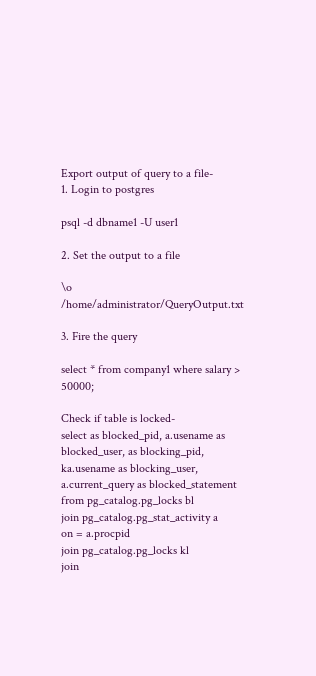Export output of query to a file-
1. Login to postgres

psql -d dbname1 -U user1

2. Set the output to a file

\o /home/administrator/QueryOutput.txt

3. Fire the query

select * from company1 where salary > 50000;

Check if table is locked-
select as blocked_pid, a.usename as blocked_user, as blocking_pid, ka.usename as blocking_user, a.current_query as blocked_statement
from pg_catalog.pg_locks bl
join pg_catalog.pg_stat_activity a
on = a.procpid
join pg_catalog.pg_locks kl
join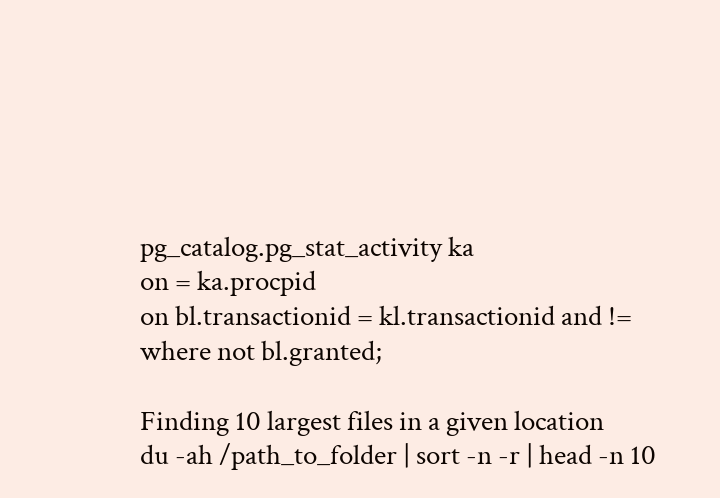pg_catalog.pg_stat_activity ka
on = ka.procpid
on bl.transactionid = kl.transactionid and !=
where not bl.granted;

Finding 10 largest files in a given location
du -ah /path_to_folder | sort -n -r | head -n 10